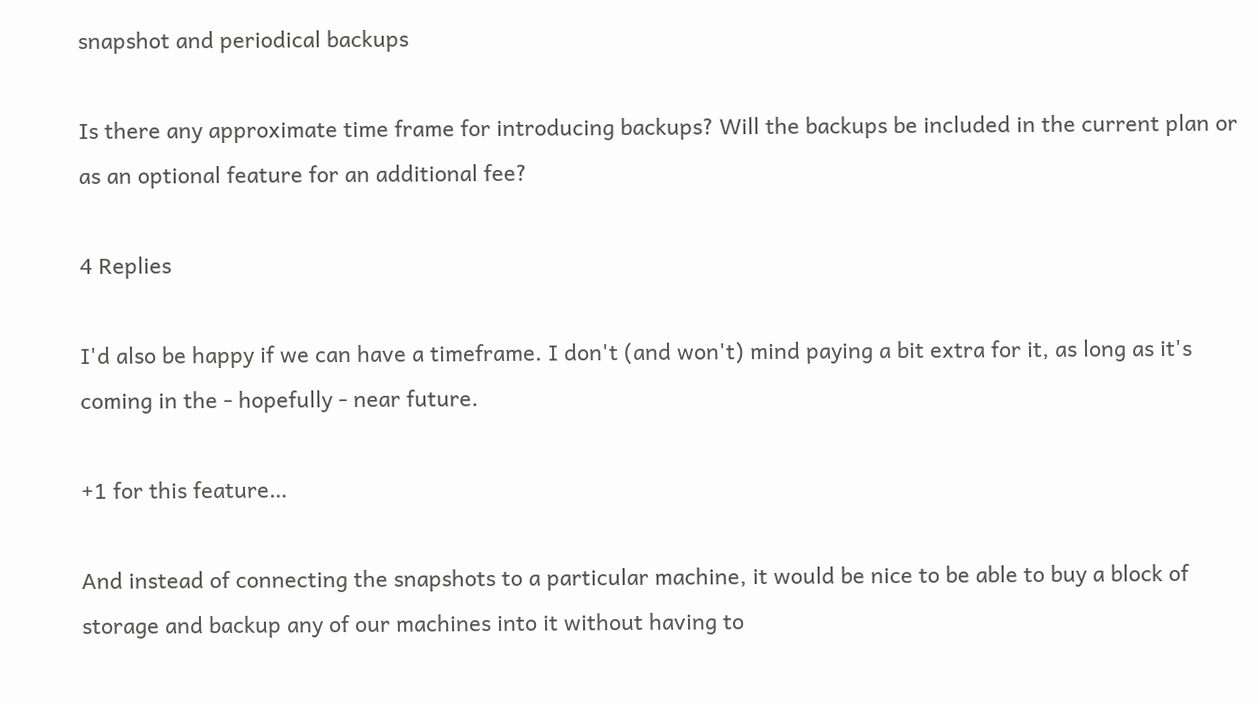snapshot and periodical backups

Is there any approximate time frame for introducing backups? Will the backups be included in the current plan or as an optional feature for an additional fee?

4 Replies

I'd also be happy if we can have a timeframe. I don't (and won't) mind paying a bit extra for it, as long as it's coming in the - hopefully - near future.

+1 for this feature…

And instead of connecting the snapshots to a particular machine, it would be nice to be able to buy a block of storage and backup any of our machines into it without having to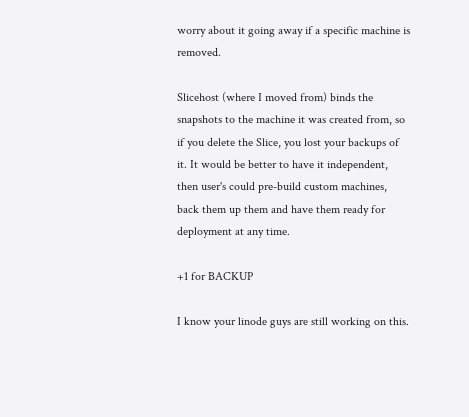worry about it going away if a specific machine is removed.

Slicehost (where I moved from) binds the snapshots to the machine it was created from, so if you delete the Slice, you lost your backups of it. It would be better to have it independent, then user's could pre-build custom machines, back them up them and have them ready for deployment at any time.

+1 for BACKUP

I know your linode guys are still working on this.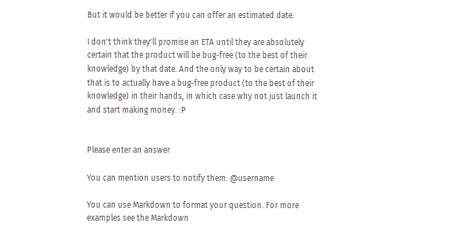But it would be better if you can offer an estimated date.

I don't think they'll promise an ETA until they are absolutely certain that the product will be bug-free (to the best of their knowledge) by that date. And the only way to be certain about that is to actually have a bug-free product (to the best of their knowledge) in their hands, in which case why not just launch it and start making money. :P


Please enter an answer

You can mention users to notify them: @username

You can use Markdown to format your question. For more examples see the Markdown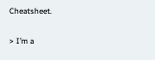Cheatsheet.

> I’m a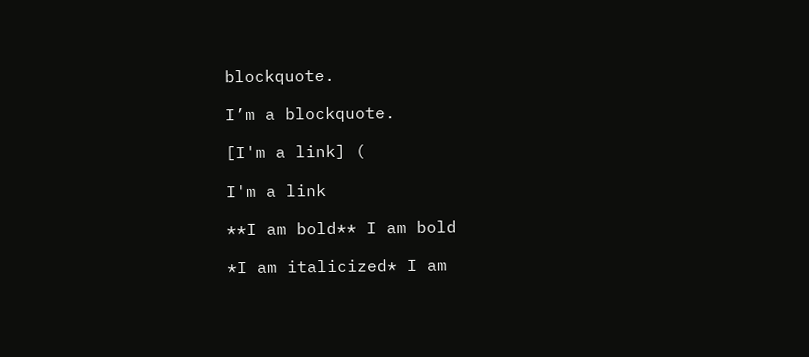blockquote.

I’m a blockquote.

[I'm a link] (

I'm a link

**I am bold** I am bold

*I am italicized* I am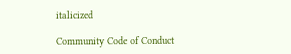italicized

Community Code of Conduct